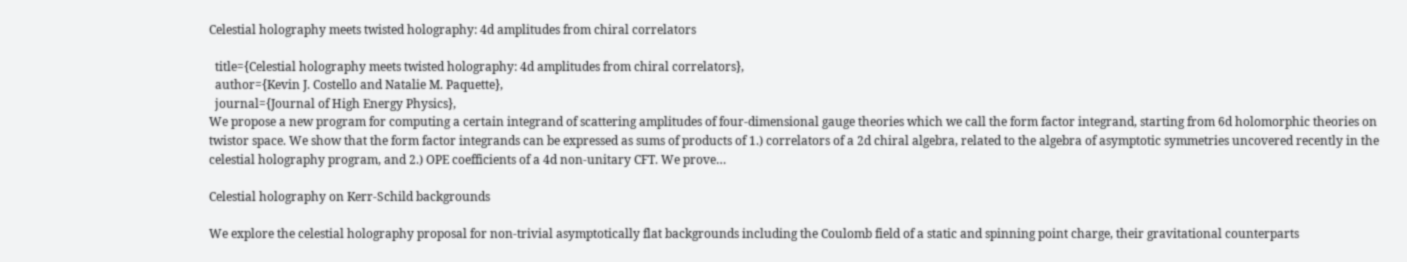Celestial holography meets twisted holography: 4d amplitudes from chiral correlators

  title={Celestial holography meets twisted holography: 4d amplitudes from chiral correlators},
  author={Kevin J. Costello and Natalie M. Paquette},
  journal={Journal of High Energy Physics},
We propose a new program for computing a certain integrand of scattering amplitudes of four-dimensional gauge theories which we call the form factor integrand, starting from 6d holomorphic theories on twistor space. We show that the form factor integrands can be expressed as sums of products of 1.) correlators of a 2d chiral algebra, related to the algebra of asymptotic symmetries uncovered recently in the celestial holography program, and 2.) OPE coefficients of a 4d non-unitary CFT. We prove…

Celestial holography on Kerr-Schild backgrounds

We explore the celestial holography proposal for non-trivial asymptotically flat backgrounds including the Coulomb field of a static and spinning point charge, their gravitational counterparts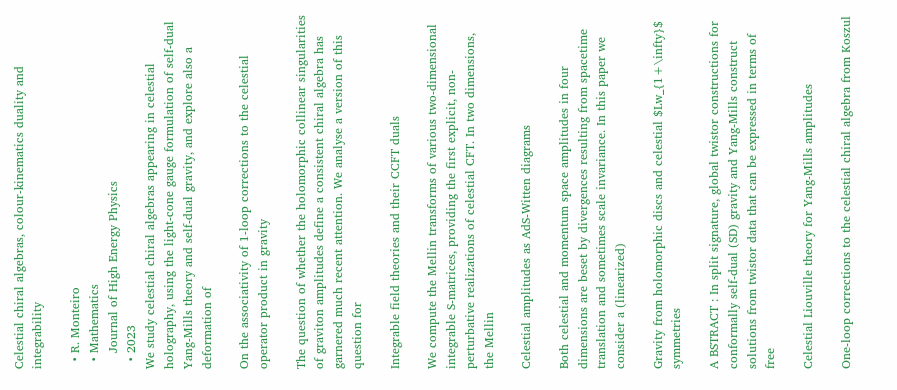Celestial chiral algebras, colour-kinematics duality and integrability

  • R. Monteiro
  • Mathematics
    Journal of High Energy Physics
  • 2023
We study celestial chiral algebras appearing in celestial holography, using the light-cone gauge formulation of self-dual Yang-Mills theory and self-dual gravity, and explore also a deformation of

On the associativity of 1-loop corrections to the celestial operator product in gravity

The question of whether the holomorphic collinear singularities of graviton amplitudes define a consistent chiral algebra has garnered much recent attention. We analyse a version of this question for

Integrable field theories and their CCFT duals

We compute the Mellin transforms of various two-dimensional integrable S-matrices, providing the first explicit, non-perturbative realizations of celestial CFT. In two dimensions, the Mellin

Celestial amplitudes as AdS-Witten diagrams

Both celestial and momentum space amplitudes in four dimensions are beset by divergences resulting from spacetime translation and sometimes scale invariance. In this paper we consider a (linearized)

Gravity from holomorphic discs and celestial $Lw_{1+\infty}$ symmetries

A BSTRACT : In split signature, global twistor constructions for conformally self-dual (SD) gravity and Yang-Mills construct solutions from twistor data that can be expressed in terms of free

Celestial Liouville theory for Yang-Mills amplitudes

One-loop corrections to the celestial chiral algebra from Koszul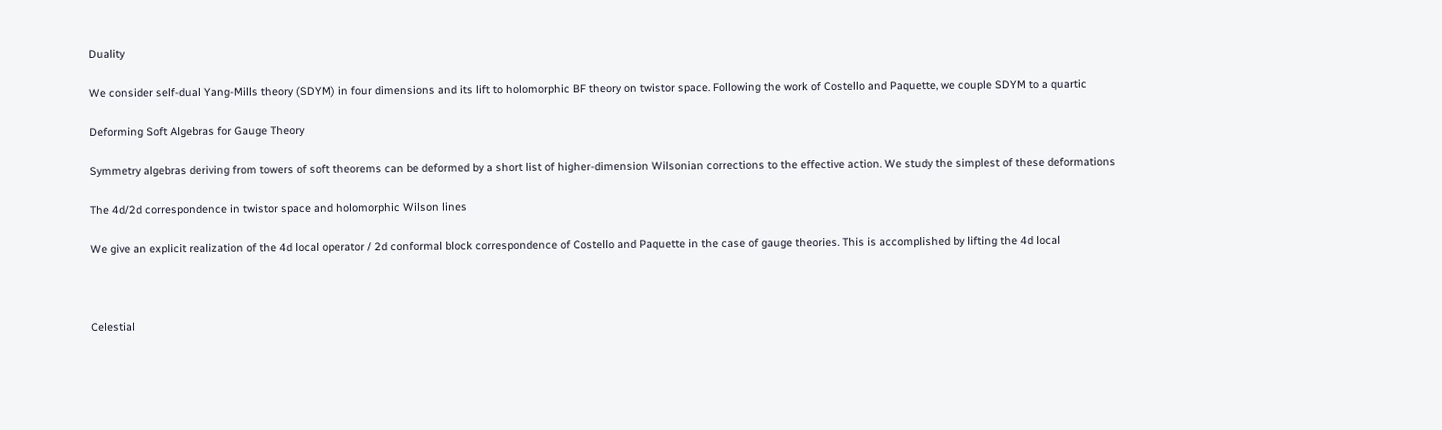Duality

We consider self-dual Yang-Mills theory (SDYM) in four dimensions and its lift to holomorphic BF theory on twistor space. Following the work of Costello and Paquette, we couple SDYM to a quartic

Deforming Soft Algebras for Gauge Theory

Symmetry algebras deriving from towers of soft theorems can be deformed by a short list of higher-dimension Wilsonian corrections to the effective action. We study the simplest of these deformations

The 4d/2d correspondence in twistor space and holomorphic Wilson lines

We give an explicit realization of the 4d local operator / 2d conformal block correspondence of Costello and Paquette in the case of gauge theories. This is accomplished by lifting the 4d local



Celestial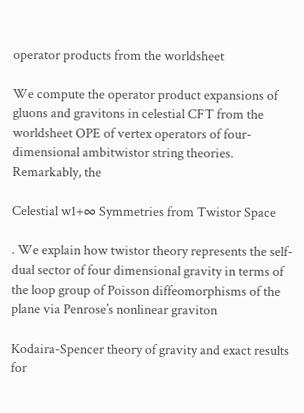operator products from the worldsheet

We compute the operator product expansions of gluons and gravitons in celestial CFT from the worldsheet OPE of vertex operators of four-dimensional ambitwistor string theories. Remarkably, the

Celestial w1+∞ Symmetries from Twistor Space

. We explain how twistor theory represents the self-dual sector of four dimensional gravity in terms of the loop group of Poisson diffeomorphisms of the plane via Penrose’s nonlinear graviton

Kodaira-Spencer theory of gravity and exact results for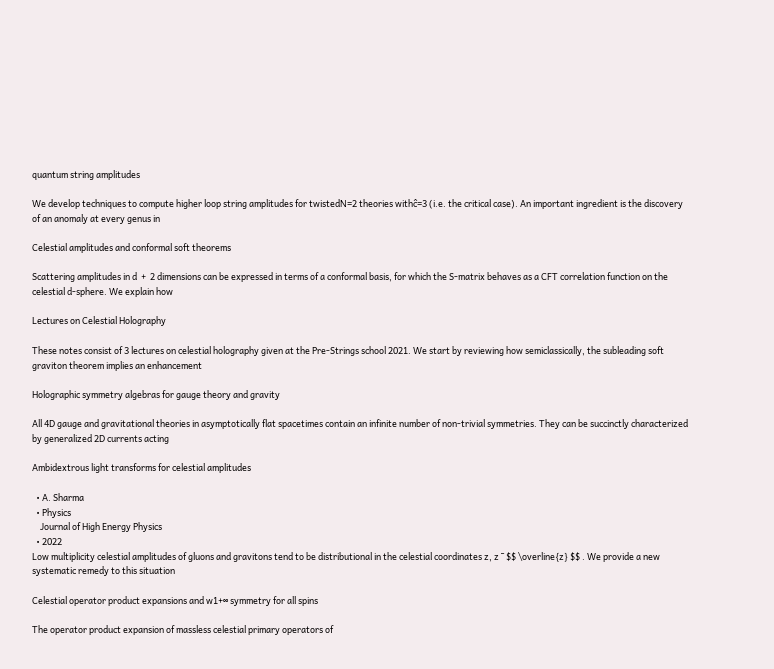quantum string amplitudes

We develop techniques to compute higher loop string amplitudes for twistedN=2 theories withĉ=3 (i.e. the critical case). An important ingredient is the discovery of an anomaly at every genus in

Celestial amplitudes and conformal soft theorems

Scattering amplitudes in d  +  2 dimensions can be expressed in terms of a conformal basis, for which the S-matrix behaves as a CFT correlation function on the celestial d-sphere. We explain how

Lectures on Celestial Holography

These notes consist of 3 lectures on celestial holography given at the Pre-Strings school 2021. We start by reviewing how semiclassically, the subleading soft graviton theorem implies an enhancement

Holographic symmetry algebras for gauge theory and gravity

All 4D gauge and gravitational theories in asymptotically flat spacetimes contain an infinite number of non-trivial symmetries. They can be succinctly characterized by generalized 2D currents acting

Ambidextrous light transforms for celestial amplitudes

  • A. Sharma
  • Physics
    Journal of High Energy Physics
  • 2022
Low multiplicity celestial amplitudes of gluons and gravitons tend to be distributional in the celestial coordinates z, z ¯ $$ \overline{z} $$ . We provide a new systematic remedy to this situation

Celestial operator product expansions and w1+∞ symmetry for all spins

The operator product expansion of massless celestial primary operators of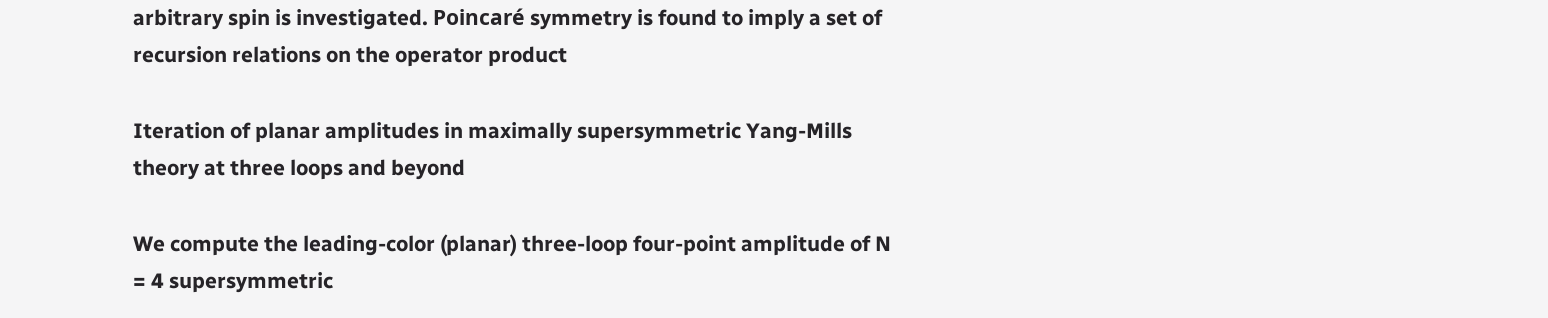arbitrary spin is investigated. Poincaré symmetry is found to imply a set of recursion relations on the operator product

Iteration of planar amplitudes in maximally supersymmetric Yang-Mills theory at three loops and beyond

We compute the leading-color (planar) three-loop four-point amplitude of N = 4 supersymmetric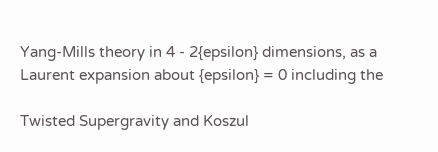Yang-Mills theory in 4 - 2{epsilon} dimensions, as a Laurent expansion about {epsilon} = 0 including the

Twisted Supergravity and Koszul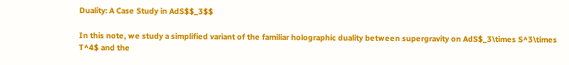Duality: A Case Study in AdS$$_3$$

In this note, we study a simplified variant of the familiar holographic duality between supergravity on AdS$_3\times S^3\times T^4$ and the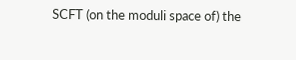SCFT (on the moduli space of) the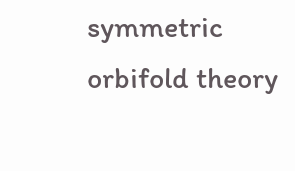symmetric orbifold theory